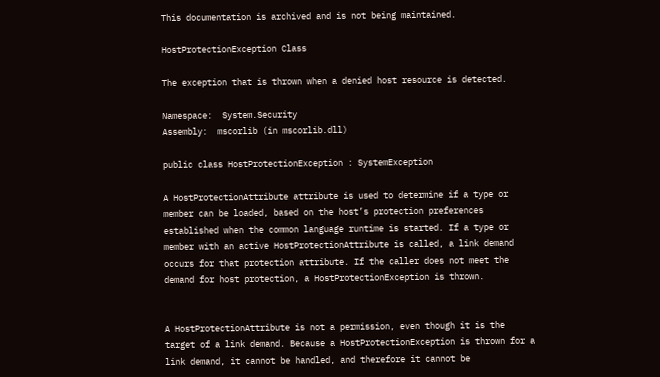This documentation is archived and is not being maintained.

HostProtectionException Class

The exception that is thrown when a denied host resource is detected.

Namespace:  System.Security
Assembly:  mscorlib (in mscorlib.dll)

public class HostProtectionException : SystemException

A HostProtectionAttribute attribute is used to determine if a type or member can be loaded, based on the host’s protection preferences established when the common language runtime is started. If a type or member with an active HostProtectionAttribute is called, a link demand occurs for that protection attribute. If the caller does not meet the demand for host protection, a HostProtectionException is thrown.


A HostProtectionAttribute is not a permission, even though it is the target of a link demand. Because a HostProtectionException is thrown for a link demand, it cannot be handled, and therefore it cannot be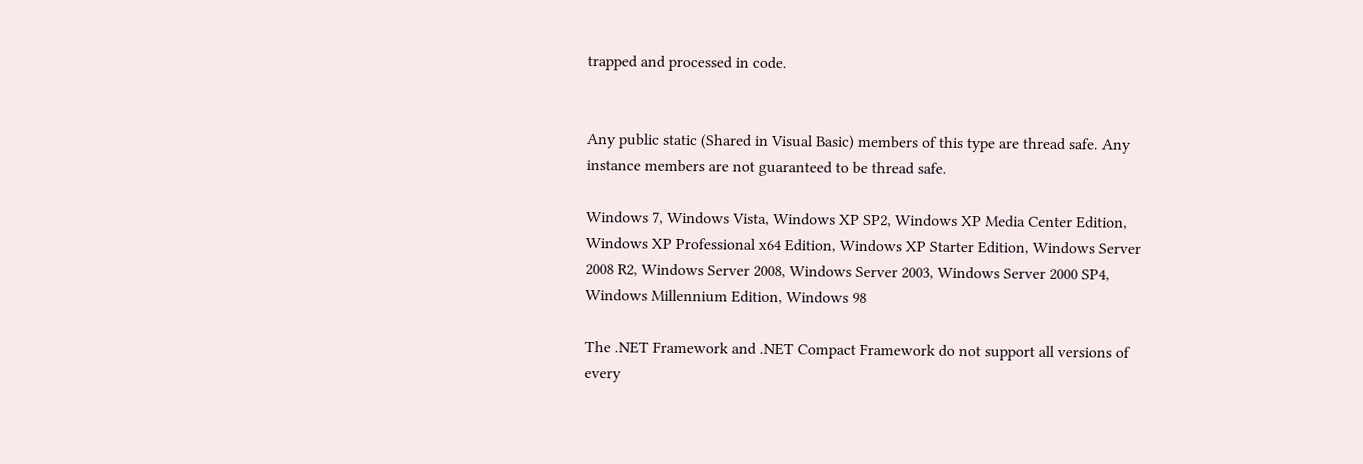trapped and processed in code.


Any public static (Shared in Visual Basic) members of this type are thread safe. Any instance members are not guaranteed to be thread safe.

Windows 7, Windows Vista, Windows XP SP2, Windows XP Media Center Edition, Windows XP Professional x64 Edition, Windows XP Starter Edition, Windows Server 2008 R2, Windows Server 2008, Windows Server 2003, Windows Server 2000 SP4, Windows Millennium Edition, Windows 98

The .NET Framework and .NET Compact Framework do not support all versions of every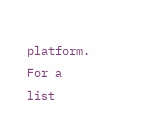platform. For a list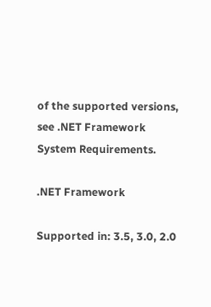of the supported versions, see .NET Framework System Requirements.

.NET Framework

Supported in: 3.5, 3.0, 2.0